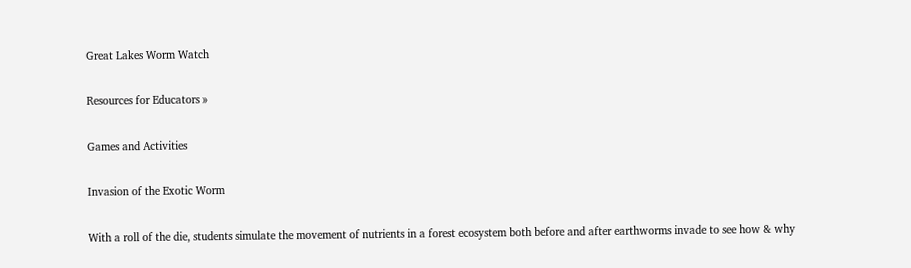Great Lakes Worm Watch

Resources for Educators »

Games and Activities

Invasion of the Exotic Worm

With a roll of the die, students simulate the movement of nutrients in a forest ecosystem both before and after earthworms invade to see how & why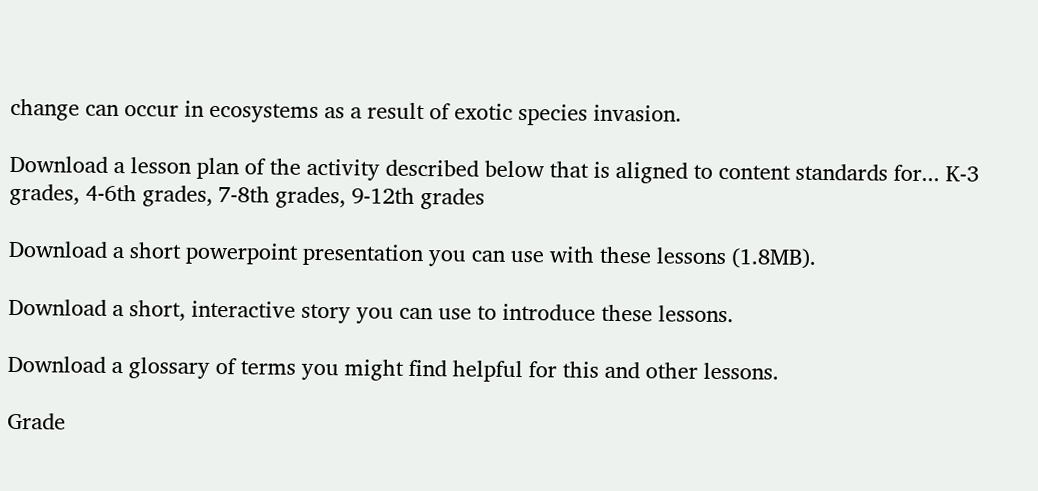change can occur in ecosystems as a result of exotic species invasion.

Download a lesson plan of the activity described below that is aligned to content standards for... K-3 grades, 4-6th grades, 7-8th grades, 9-12th grades

Download a short powerpoint presentation you can use with these lessons (1.8MB).

Download a short, interactive story you can use to introduce these lessons.

Download a glossary of terms you might find helpful for this and other lessons.

Grade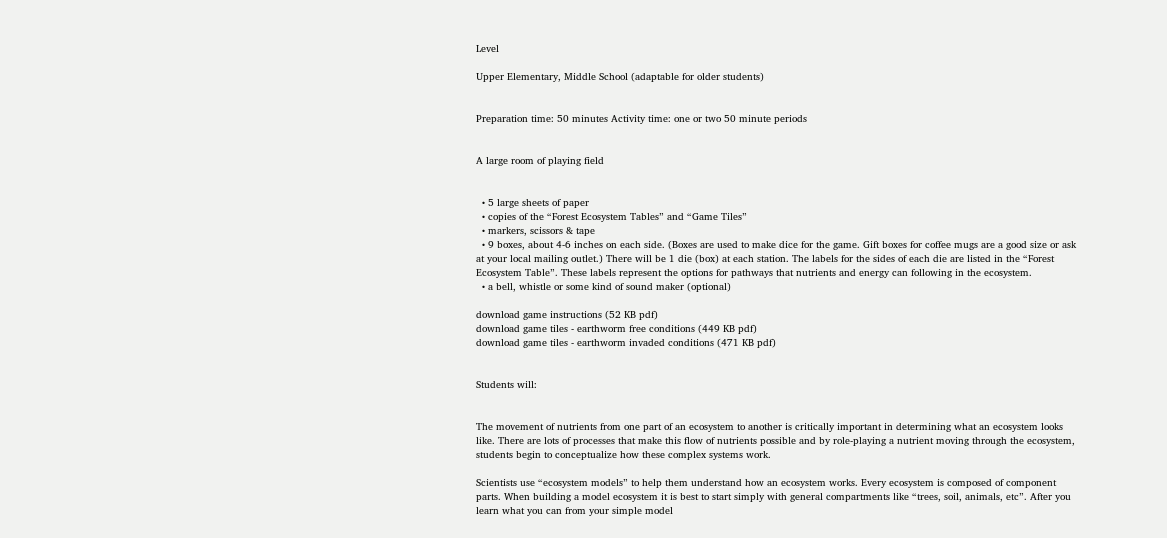Level

Upper Elementary, Middle School (adaptable for older students)


Preparation time: 50 minutes Activity time: one or two 50 minute periods


A large room of playing field


  • 5 large sheets of paper
  • copies of the “Forest Ecosystem Tables” and “Game Tiles”
  • markers, scissors & tape
  • 9 boxes, about 4-6 inches on each side. (Boxes are used to make dice for the game. Gift boxes for coffee mugs are a good size or ask at your local mailing outlet.) There will be 1 die (box) at each station. The labels for the sides of each die are listed in the “Forest Ecosystem Table”. These labels represent the options for pathways that nutrients and energy can following in the ecosystem.
  • a bell, whistle or some kind of sound maker (optional)

download game instructions (52 KB pdf)
download game tiles - earthworm free conditions (449 KB pdf)
download game tiles - earthworm invaded conditions (471 KB pdf)


Students will:


The movement of nutrients from one part of an ecosystem to another is critically important in determining what an ecosystem looks like. There are lots of processes that make this flow of nutrients possible and by role-playing a nutrient moving through the ecosystem, students begin to conceptualize how these complex systems work.

Scientists use “ecosystem models” to help them understand how an ecosystem works. Every ecosystem is composed of component parts. When building a model ecosystem it is best to start simply with general compartments like “trees, soil, animals, etc”. After you learn what you can from your simple model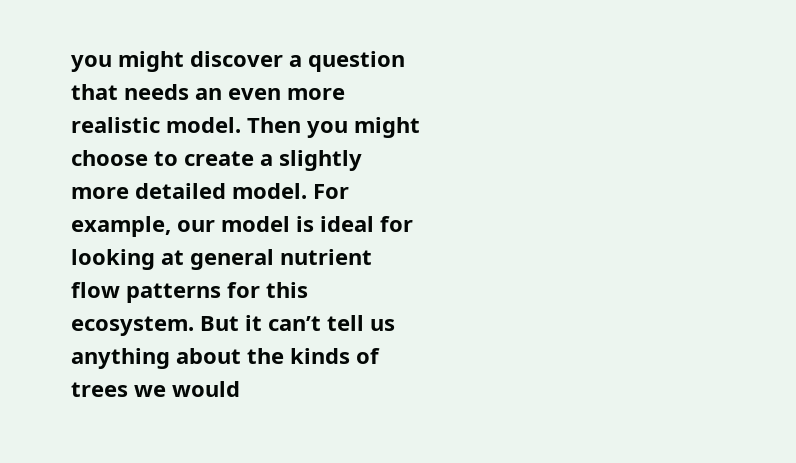you might discover a question that needs an even more realistic model. Then you might choose to create a slightly more detailed model. For example, our model is ideal for looking at general nutrient flow patterns for this ecosystem. But it can’t tell us anything about the kinds of trees we would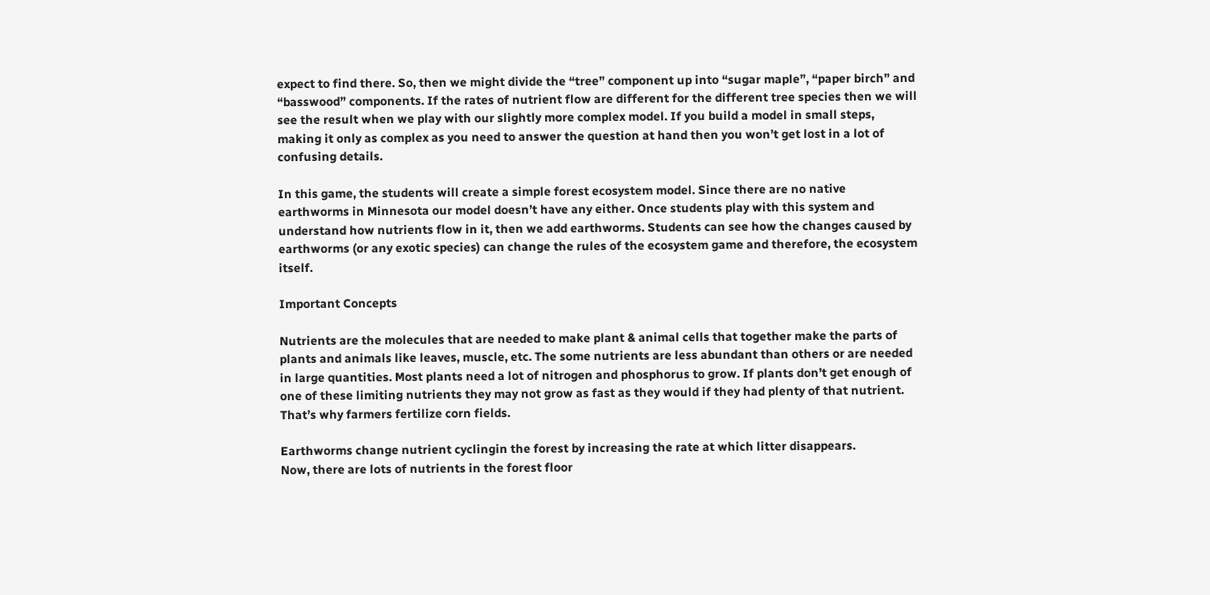expect to find there. So, then we might divide the “tree” component up into “sugar maple”, “paper birch” and “basswood” components. If the rates of nutrient flow are different for the different tree species then we will see the result when we play with our slightly more complex model. If you build a model in small steps, making it only as complex as you need to answer the question at hand then you won’t get lost in a lot of confusing details.

In this game, the students will create a simple forest ecosystem model. Since there are no native earthworms in Minnesota our model doesn’t have any either. Once students play with this system and understand how nutrients flow in it, then we add earthworms. Students can see how the changes caused by earthworms (or any exotic species) can change the rules of the ecosystem game and therefore, the ecosystem itself.

Important Concepts

Nutrients are the molecules that are needed to make plant & animal cells that together make the parts of plants and animals like leaves, muscle, etc. The some nutrients are less abundant than others or are needed in large quantities. Most plants need a lot of nitrogen and phosphorus to grow. If plants don’t get enough of one of these limiting nutrients they may not grow as fast as they would if they had plenty of that nutrient. That’s why farmers fertilize corn fields.

Earthworms change nutrient cyclingin the forest by increasing the rate at which litter disappears.
Now, there are lots of nutrients in the forest floor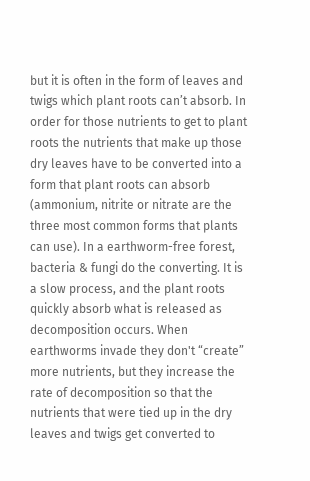but it is often in the form of leaves and twigs which plant roots can’t absorb. In order for those nutrients to get to plant roots the nutrients that make up those dry leaves have to be converted into a form that plant roots can absorb (ammonium, nitrite or nitrate are the three most common forms that plants can use). In a earthworm-free forest, bacteria & fungi do the converting. It is a slow process, and the plant roots quickly absorb what is released as decomposition occurs. When earthworms invade they don't “create” more nutrients, but they increase the rate of decomposition so that the nutrients that were tied up in the dry leaves and twigs get converted to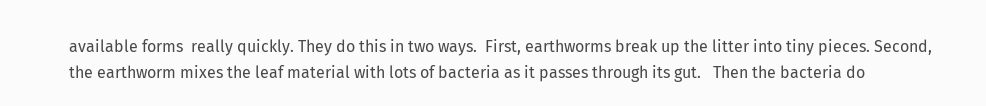available forms  really quickly. They do this in two ways.  First, earthworms break up the litter into tiny pieces. Second, the earthworm mixes the leaf material with lots of bacteria as it passes through its gut.   Then the bacteria do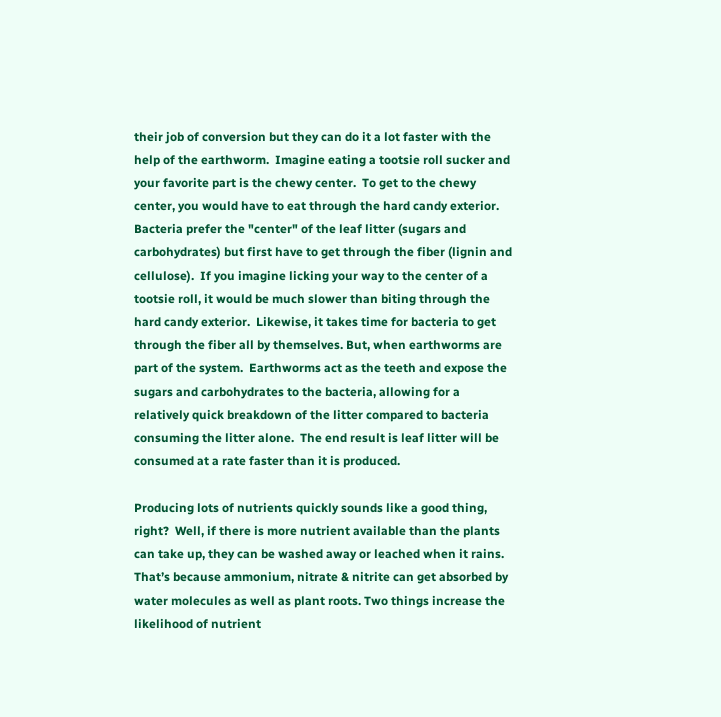their job of conversion but they can do it a lot faster with the help of the earthworm.  Imagine eating a tootsie roll sucker and your favorite part is the chewy center.  To get to the chewy center, you would have to eat through the hard candy exterior.  Bacteria prefer the "center" of the leaf litter (sugars and carbohydrates) but first have to get through the fiber (lignin and cellulose).  If you imagine licking your way to the center of a tootsie roll, it would be much slower than biting through the hard candy exterior.  Likewise, it takes time for bacteria to get through the fiber all by themselves. But, when earthworms are part of the system.  Earthworms act as the teeth and expose the sugars and carbohydrates to the bacteria, allowing for a relatively quick breakdown of the litter compared to bacteria consuming the litter alone.  The end result is leaf litter will be consumed at a rate faster than it is produced.

Producing lots of nutrients quickly sounds like a good thing, right?  Well, if there is more nutrient available than the plants can take up, they can be washed away or leached when it rains. That’s because ammonium, nitrate & nitrite can get absorbed by water molecules as well as plant roots. Two things increase the likelihood of nutrient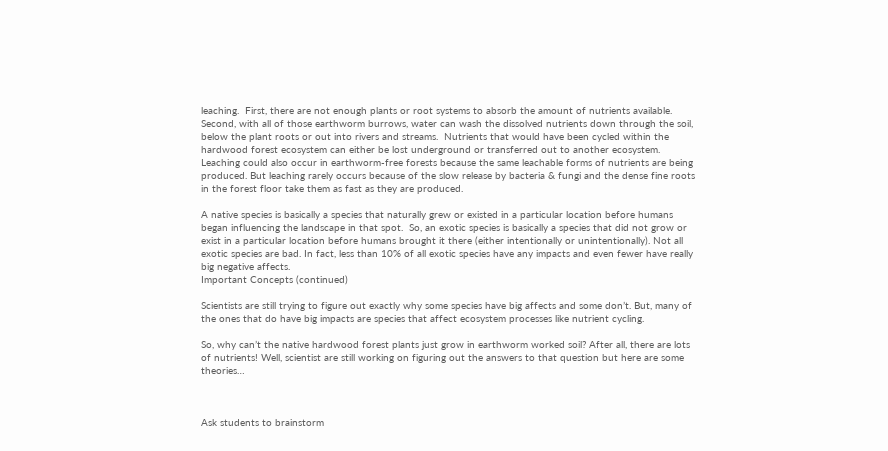leaching.  First, there are not enough plants or root systems to absorb the amount of nutrients available.  Second, with all of those earthworm burrows, water can wash the dissolved nutrients down through the soil, below the plant roots or out into rivers and streams.  Nutrients that would have been cycled within the hardwood forest ecosystem can either be lost underground or transferred out to another ecosystem.  Leaching could also occur in earthworm-free forests because the same leachable forms of nutrients are being produced. But leaching rarely occurs because of the slow release by bacteria & fungi and the dense fine roots in the forest floor take them as fast as they are produced.

A native species is basically a species that naturally grew or existed in a particular location before humans began influencing the landscape in that spot.  So, an exotic species is basically a species that did not grow or exist in a particular location before humans brought it there (either intentionally or unintentionally). Not all exotic species are bad. In fact, less than 10% of all exotic species have any impacts and even fewer have really big negative affects.
Important Concepts (continued)

Scientists are still trying to figure out exactly why some species have big affects and some don’t. But, many of the ones that do have big impacts are species that affect ecosystem processes like nutrient cycling.

So, why can’t the native hardwood forest plants just grow in earthworm worked soil? After all, there are lots of nutrients! Well, scientist are still working on figuring out the answers to that question but here are some theories…



Ask students to brainstorm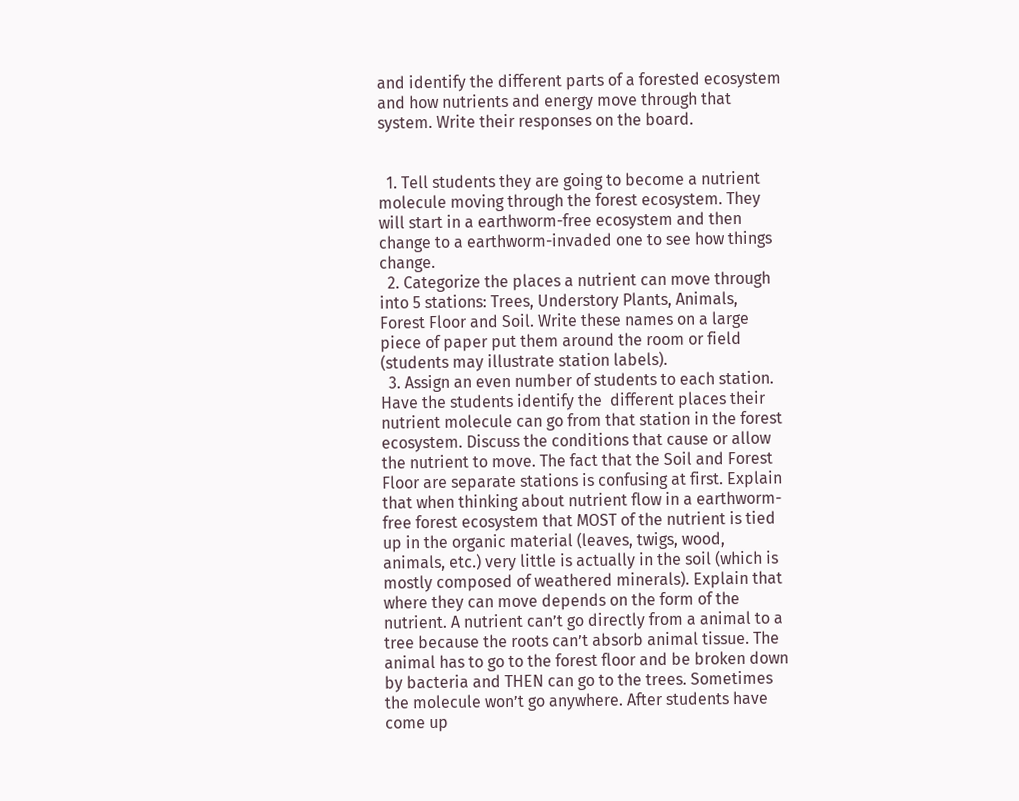and identify the different parts of a forested ecosystem and how nutrients and energy move through that system. Write their responses on the board.


  1. Tell students they are going to become a nutrient molecule moving through the forest ecosystem. They will start in a earthworm-free ecosystem and then change to a earthworm-invaded one to see how things change.
  2. Categorize the places a nutrient can move through into 5 stations: Trees, Understory Plants, Animals, Forest Floor and Soil. Write these names on a large piece of paper put them around the room or field (students may illustrate station labels).
  3. Assign an even number of students to each station. Have the students identify the  different places their nutrient molecule can go from that station in the forest ecosystem. Discuss the conditions that cause or allow the nutrient to move. The fact that the Soil and Forest Floor are separate stations is confusing at first. Explain that when thinking about nutrient flow in a earthworm-free forest ecosystem that MOST of the nutrient is tied up in the organic material (leaves, twigs, wood, animals, etc.) very little is actually in the soil (which is mostly composed of weathered minerals). Explain that where they can move depends on the form of the nutrient. A nutrient can’t go directly from a animal to a tree because the roots can’t absorb animal tissue. The animal has to go to the forest floor and be broken down by bacteria and THEN can go to the trees. Sometimes the molecule won’t go anywhere. After students have come up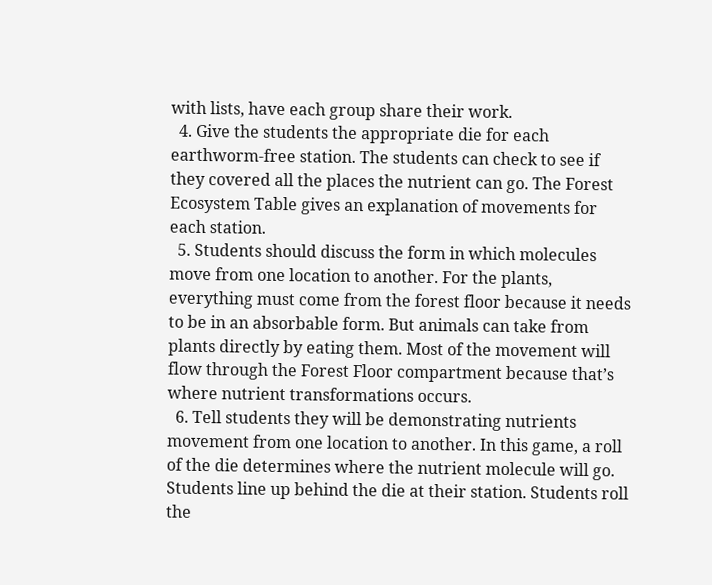with lists, have each group share their work.
  4. Give the students the appropriate die for each earthworm-free station. The students can check to see if they covered all the places the nutrient can go. The Forest Ecosystem Table gives an explanation of movements for each station.
  5. Students should discuss the form in which molecules move from one location to another. For the plants, everything must come from the forest floor because it needs to be in an absorbable form. But animals can take from plants directly by eating them. Most of the movement will flow through the Forest Floor compartment because that’s where nutrient transformations occurs.
  6. Tell students they will be demonstrating nutrients movement from one location to another. In this game, a roll of the die determines where the nutrient molecule will go. Students line up behind the die at their station. Students roll the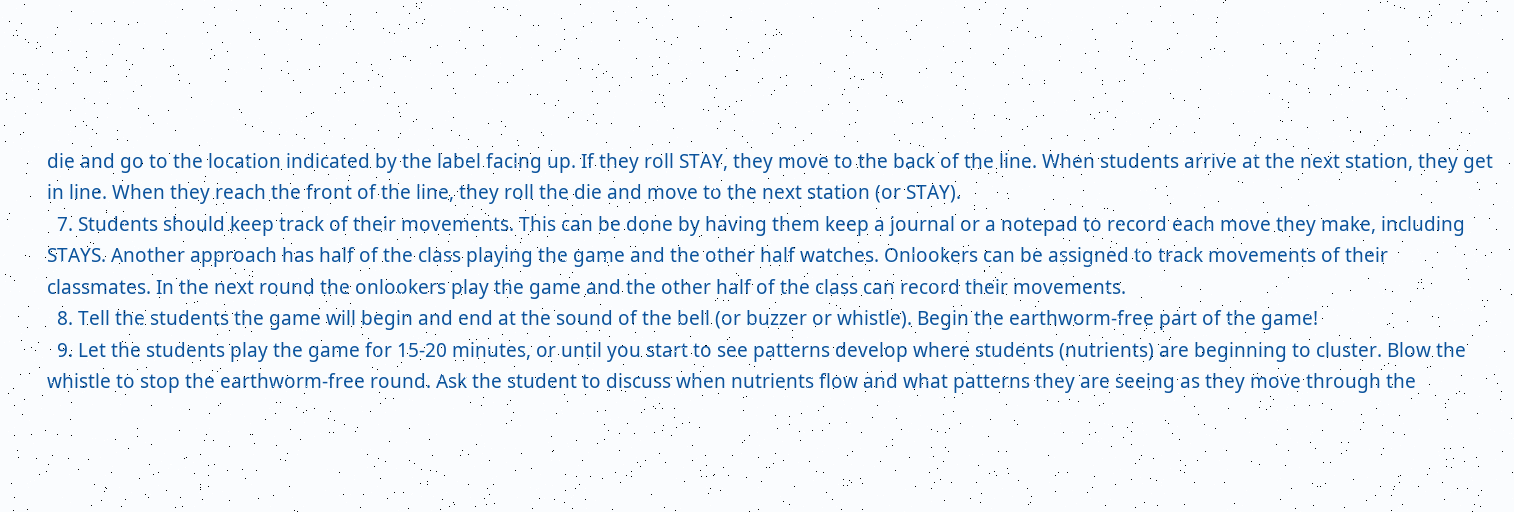die and go to the location indicated by the label facing up. If they roll STAY, they move to the back of the line. When students arrive at the next station, they get in line. When they reach the front of the line, they roll the die and move to the next station (or STAY).
  7. Students should keep track of their movements. This can be done by having them keep a journal or a notepad to record each move they make, including STAYS. Another approach has half of the class playing the game and the other half watches. Onlookers can be assigned to track movements of their classmates. In the next round the onlookers play the game and the other half of the class can record their movements.
  8. Tell the students the game will begin and end at the sound of the bell (or buzzer or whistle). Begin the earthworm-free part of the game!
  9. Let the students play the game for 15-20 minutes, or until you start to see patterns develop where students (nutrients) are beginning to cluster. Blow the whistle to stop the earthworm-free round. Ask the student to discuss when nutrients flow and what patterns they are seeing as they move through the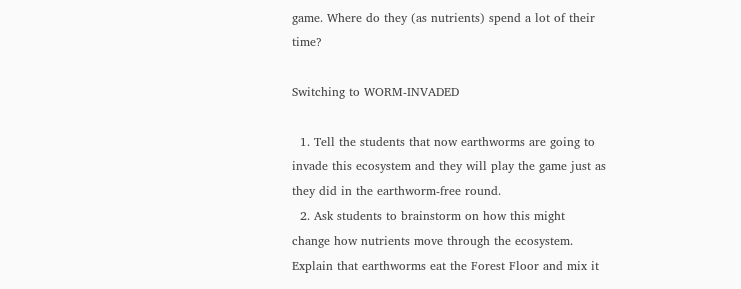game. Where do they (as nutrients) spend a lot of their time?

Switching to WORM-INVADED

  1. Tell the students that now earthworms are going to invade this ecosystem and they will play the game just as they did in the earthworm-free round.
  2. Ask students to brainstorm on how this might change how nutrients move through the ecosystem. Explain that earthworms eat the Forest Floor and mix it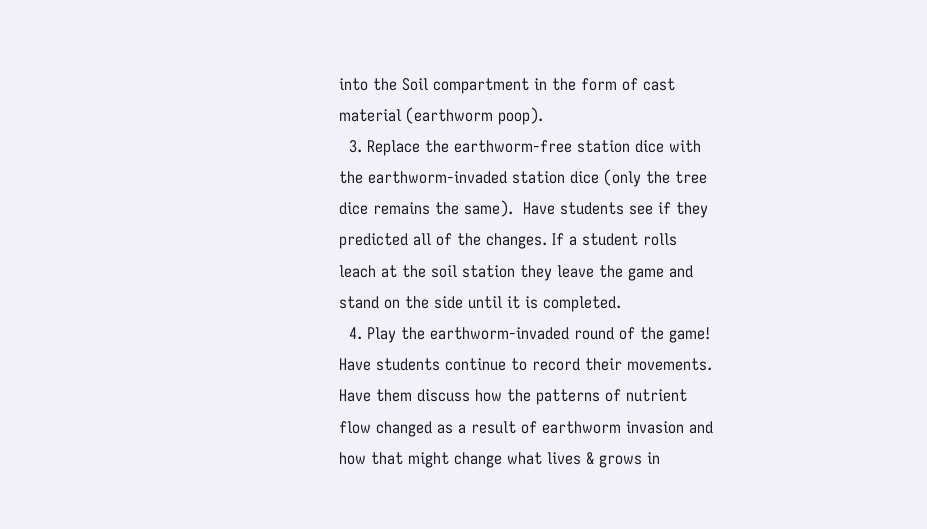into the Soil compartment in the form of cast material (earthworm poop).
  3. Replace the earthworm-free station dice with the earthworm-invaded station dice (only the tree dice remains the same).  Have students see if they predicted all of the changes. If a student rolls leach at the soil station they leave the game and stand on the side until it is completed.
  4. Play the earthworm-invaded round of the game! Have students continue to record their movements. Have them discuss how the patterns of nutrient flow changed as a result of earthworm invasion and how that might change what lives & grows in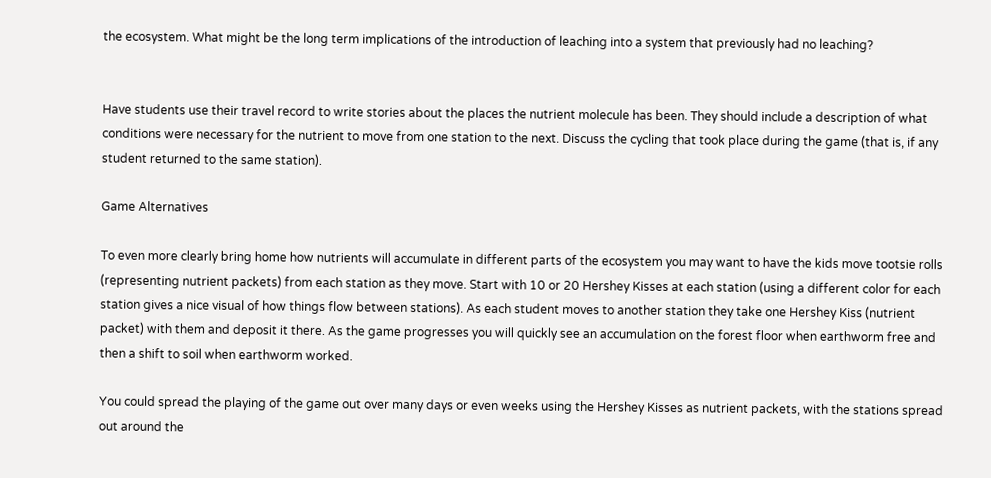the ecosystem. What might be the long term implications of the introduction of leaching into a system that previously had no leaching?


Have students use their travel record to write stories about the places the nutrient molecule has been. They should include a description of what conditions were necessary for the nutrient to move from one station to the next. Discuss the cycling that took place during the game (that is, if any student returned to the same station).

Game Alternatives

To even more clearly bring home how nutrients will accumulate in different parts of the ecosystem you may want to have the kids move tootsie rolls (representing nutrient packets) from each station as they move. Start with 10 or 20 Hershey Kisses at each station (using a different color for each station gives a nice visual of how things flow between stations). As each student moves to another station they take one Hershey Kiss (nutrient packet) with them and deposit it there. As the game progresses you will quickly see an accumulation on the forest floor when earthworm free and then a shift to soil when earthworm worked.

You could spread the playing of the game out over many days or even weeks using the Hershey Kisses as nutrient packets, with the stations spread out around the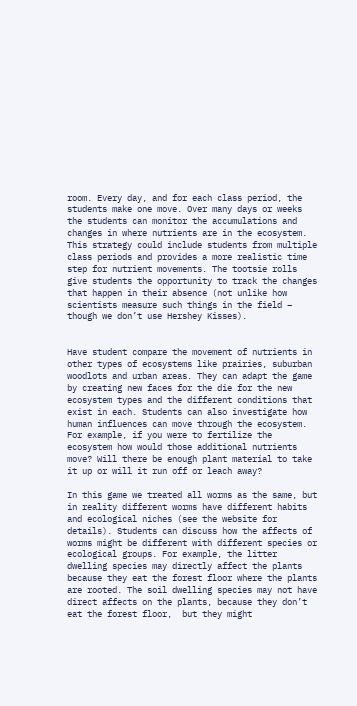room. Every day, and for each class period, the students make one move. Over many days or weeks the students can monitor the accumulations and changes in where nutrients are in the ecosystem. This strategy could include students from multiple class periods and provides a more realistic time step for nutrient movements. The tootsie rolls give students the opportunity to track the changes that happen in their absence (not unlike how scientists measure such things in the field – though we don’t use Hershey Kisses).


Have student compare the movement of nutrients in other types of ecosystems like prairies, suburban woodlots and urban areas. They can adapt the game by creating new faces for the die for the new ecosystem types and the different conditions that exist in each. Students can also investigate how human influences can move through the ecosystem. For example, if you were to fertilize the ecosystem how would those additional nutrients move? Will there be enough plant material to take it up or will it run off or leach away?

In this game we treated all worms as the same, but in reality different worms have different habits and ecological niches (see the website for details). Students can discuss how the affects of worms might be different with different species or ecological groups. For example, the litter dwelling species may directly affect the plants because they eat the forest floor where the plants are rooted. The soil dwelling species may not have direct affects on the plants, because they don’t eat the forest floor,  but they might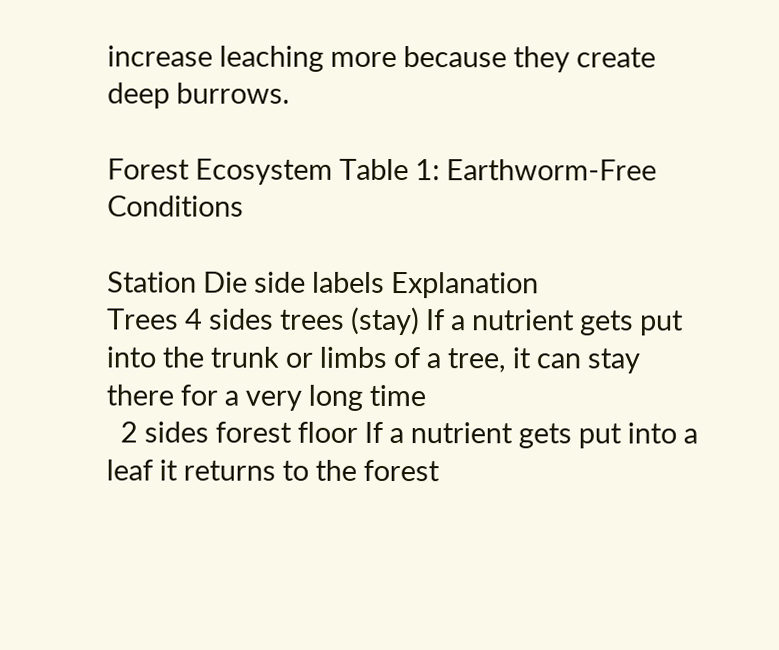increase leaching more because they create deep burrows.

Forest Ecosystem Table 1: Earthworm-Free Conditions

Station Die side labels Explanation
Trees 4 sides trees (stay) If a nutrient gets put into the trunk or limbs of a tree, it can stay there for a very long time
  2 sides forest floor If a nutrient gets put into a leaf it returns to the forest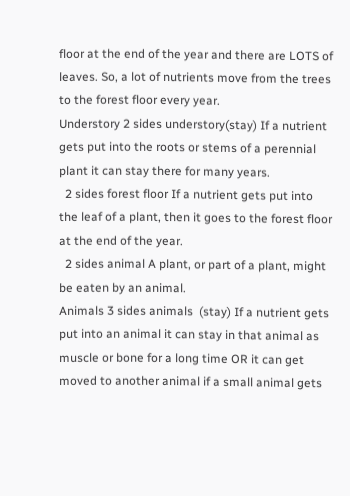floor at the end of the year and there are LOTS of leaves. So, a lot of nutrients move from the trees to the forest floor every year.
Understory 2 sides understory(stay) If a nutrient gets put into the roots or stems of a perennial plant it can stay there for many years.
  2 sides forest floor If a nutrient gets put into the leaf of a plant, then it goes to the forest floor at the end of the year.
  2 sides animal A plant, or part of a plant, might be eaten by an animal.
Animals 3 sides animals  (stay) If a nutrient gets put into an animal it can stay in that animal as muscle or bone for a long time OR it can get moved to another animal if a small animal gets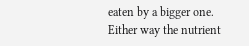eaten by a bigger one. Either way the nutrient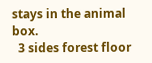stays in the animal box.
  3 sides forest floor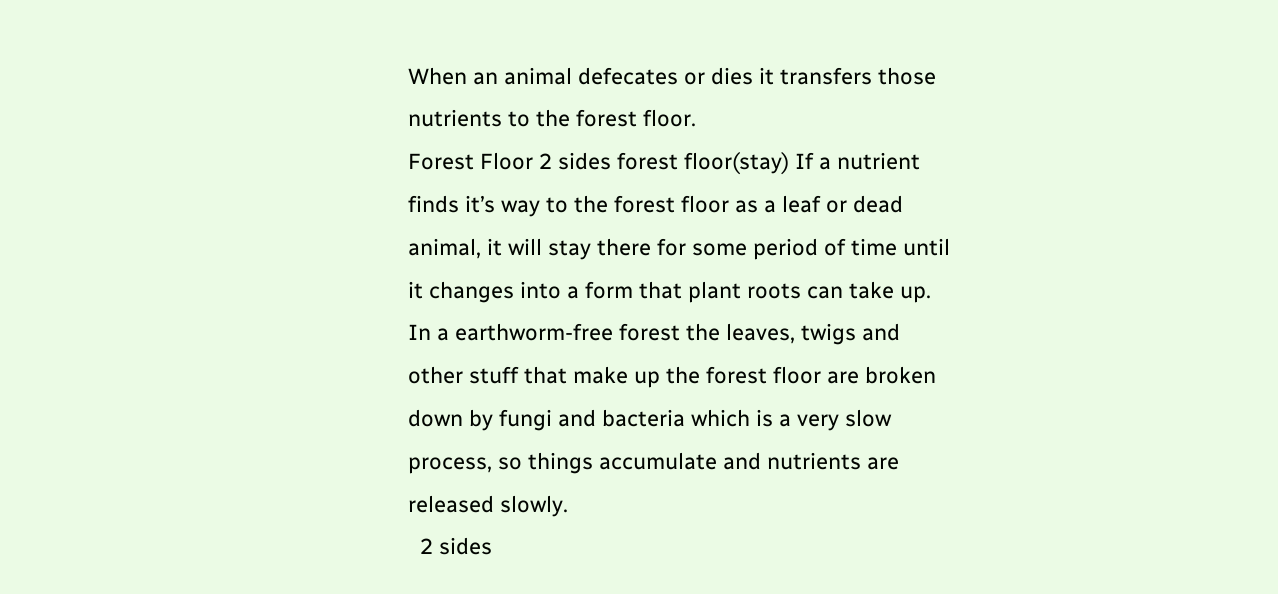When an animal defecates or dies it transfers those nutrients to the forest floor.
Forest Floor 2 sides forest floor(stay) If a nutrient finds it’s way to the forest floor as a leaf or dead animal, it will stay there for some period of time until it changes into a form that plant roots can take up. In a earthworm-free forest the leaves, twigs and other stuff that make up the forest floor are broken down by fungi and bacteria which is a very slow process, so things accumulate and nutrients are released slowly.
  2 sides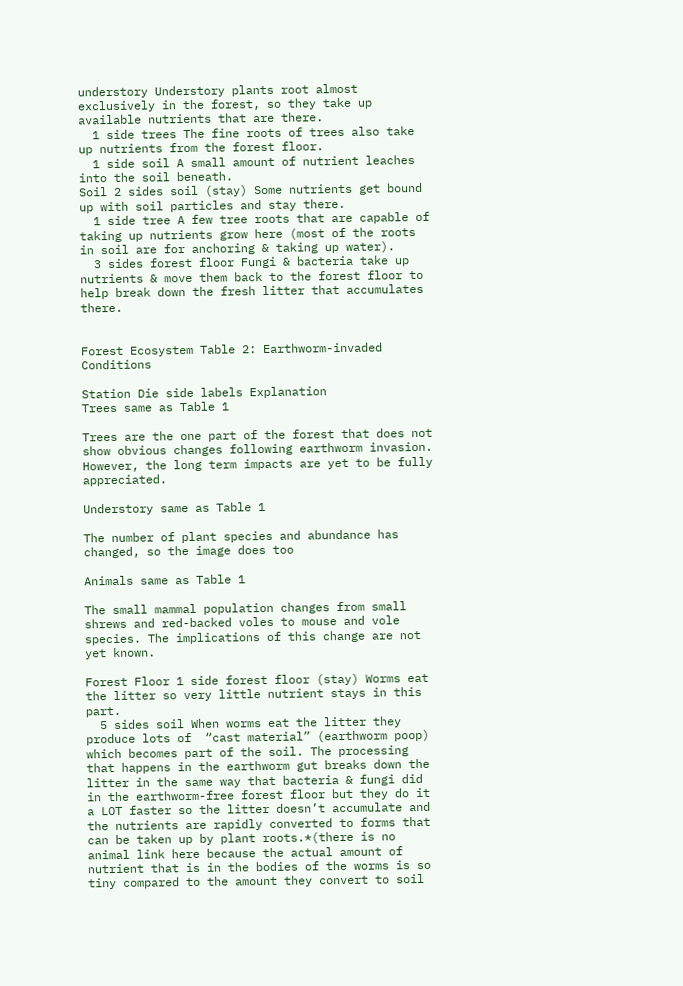understory Understory plants root almost exclusively in the forest, so they take up available nutrients that are there.
  1 side trees The fine roots of trees also take up nutrients from the forest floor.
  1 side soil A small amount of nutrient leaches into the soil beneath.
Soil 2 sides soil (stay) Some nutrients get bound up with soil particles and stay there.
  1 side tree A few tree roots that are capable of taking up nutrients grow here (most of the roots in soil are for anchoring & taking up water).
  3 sides forest floor Fungi & bacteria take up nutrients & move them back to the forest floor to help break down the fresh litter that accumulates there.


Forest Ecosystem Table 2: Earthworm-invaded Conditions

Station Die side labels Explanation
Trees same as Table 1

Trees are the one part of the forest that does not show obvious changes following earthworm invasion. However, the long term impacts are yet to be fully appreciated.

Understory same as Table 1

The number of plant species and abundance has changed, so the image does too

Animals same as Table 1

The small mammal population changes from small shrews and red-backed voles to mouse and vole species. The implications of this change are not yet known.

Forest Floor 1 side forest floor (stay) Worms eat the litter so very little nutrient stays in this part.
  5 sides soil When worms eat the litter they produce lots of  “cast material” (earthworm poop) which becomes part of the soil. The processing that happens in the earthworm gut breaks down the litter in the same way that bacteria & fungi did in the earthworm-free forest floor but they do it a LOT faster so the litter doesn’t accumulate and the nutrients are rapidly converted to forms that can be taken up by plant roots.*(there is no animal link here because the actual amount of nutrient that is in the bodies of the worms is so tiny compared to the amount they convert to soil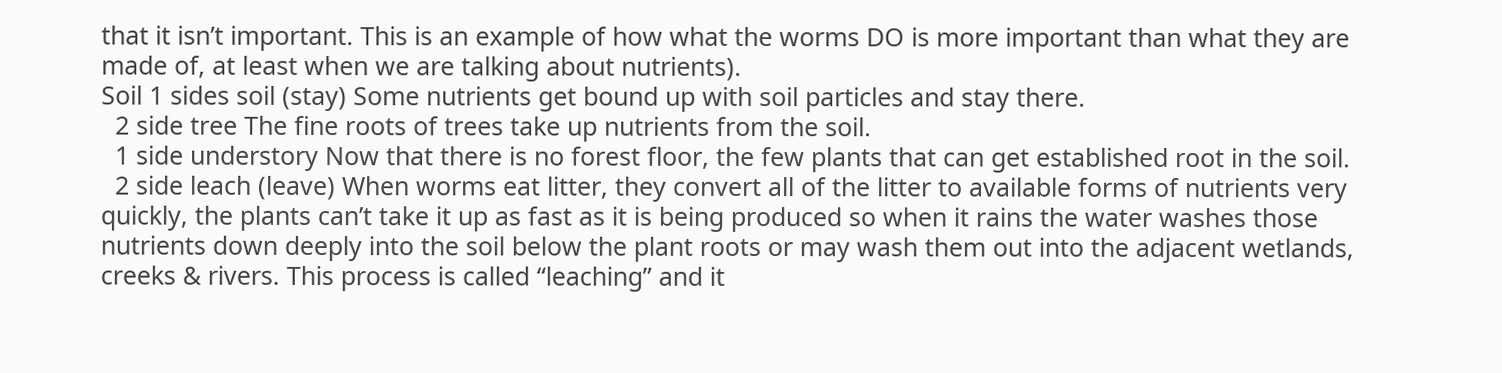that it isn’t important. This is an example of how what the worms DO is more important than what they are made of, at least when we are talking about nutrients).
Soil 1 sides soil (stay) Some nutrients get bound up with soil particles and stay there.
  2 side tree The fine roots of trees take up nutrients from the soil.
  1 side understory Now that there is no forest floor, the few plants that can get established root in the soil.
  2 side leach (leave) When worms eat litter, they convert all of the litter to available forms of nutrients very quickly, the plants can’t take it up as fast as it is being produced so when it rains the water washes those nutrients down deeply into the soil below the plant roots or may wash them out into the adjacent wetlands, creeks & rivers. This process is called “leaching” and it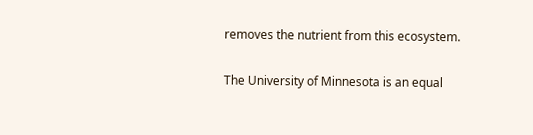removes the nutrient from this ecosystem.

The University of Minnesota is an equal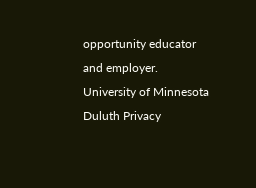opportunity educator and employer.
University of Minnesota Duluth Privacy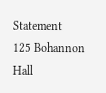Statement
125 Bohannon Hall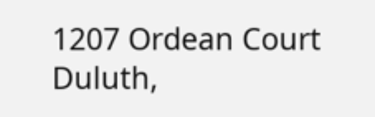1207 Ordean Court
Duluth,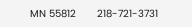MN 55812       218-721-3731